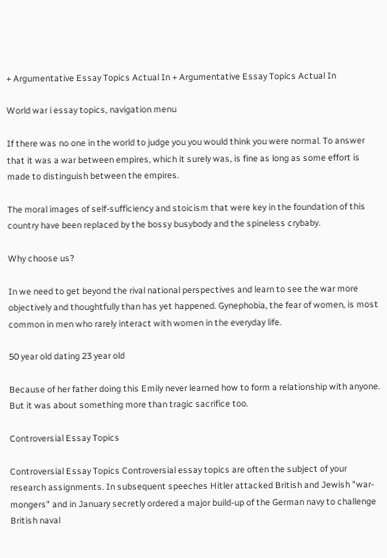+ Argumentative Essay Topics Actual In + Argumentative Essay Topics Actual In

World war i essay topics, navigation menu

If there was no one in the world to judge you you would think you were normal. To answer that it was a war between empires, which it surely was, is fine as long as some effort is made to distinguish between the empires.

The moral images of self-sufficiency and stoicism that were key in the foundation of this country have been replaced by the bossy busybody and the spineless crybaby.

Why choose us?

In we need to get beyond the rival national perspectives and learn to see the war more objectively and thoughtfully than has yet happened. Gynephobia, the fear of women, is most common in men who rarely interact with women in the everyday life.

50 year old dating 23 year old

Because of her father doing this Emily never learned how to form a relationship with anyone. But it was about something more than tragic sacrifice too.

Controversial Essay Topics

Controversial Essay Topics Controversial essay topics are often the subject of your research assignments. In subsequent speeches Hitler attacked British and Jewish "war-mongers" and in January secretly ordered a major build-up of the German navy to challenge British naval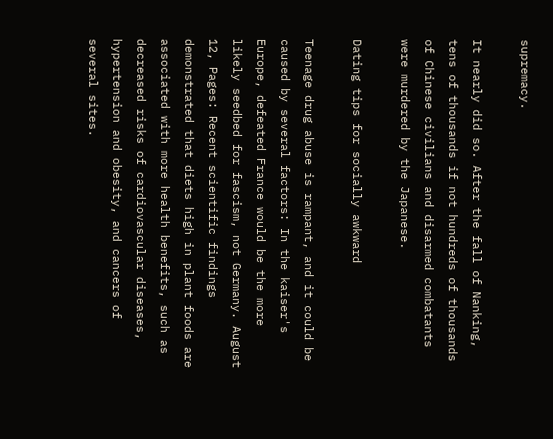supremacy.

It nearly did so. After the fall of Nanking, tens of thousands if not hundreds of thousands of Chinese civilians and disarmed combatants were murdered by the Japanese.

Dating tips for socially awkward

Teenage drug abuse is rampant, and it could be caused by several factors: In the kaiser's Europe, defeated France would be the more likely seedbed for fascism, not Germany. August 12, Pages: Recent scientific findings demonstrated that diets high in plant foods are associated with more health benefits, such as decreased risks of cardiovascular diseases, hypertension and obesity, and cancers of several sites.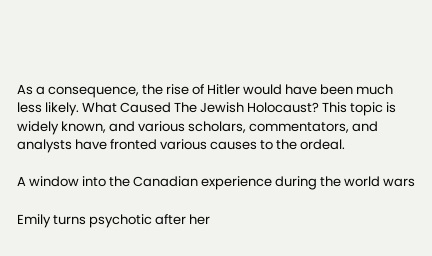As a consequence, the rise of Hitler would have been much less likely. What Caused The Jewish Holocaust? This topic is widely known, and various scholars, commentators, and analysts have fronted various causes to the ordeal.

A window into the Canadian experience during the world wars

Emily turns psychotic after her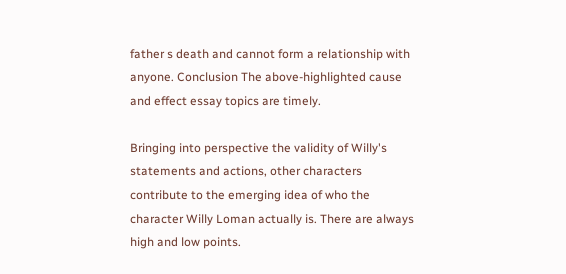father s death and cannot form a relationship with anyone. Conclusion The above-highlighted cause and effect essay topics are timely.

Bringing into perspective the validity of Willy's statements and actions, other characters contribute to the emerging idea of who the character Willy Loman actually is. There are always high and low points.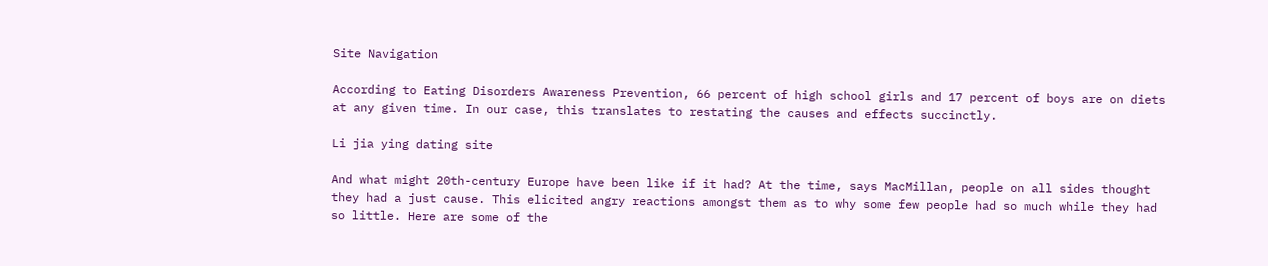Site Navigation

According to Eating Disorders Awareness Prevention, 66 percent of high school girls and 17 percent of boys are on diets at any given time. In our case, this translates to restating the causes and effects succinctly.

Li jia ying dating site

And what might 20th-century Europe have been like if it had? At the time, says MacMillan, people on all sides thought they had a just cause. This elicited angry reactions amongst them as to why some few people had so much while they had so little. Here are some of the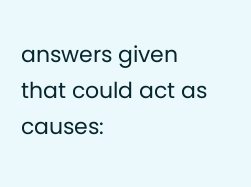answers given that could act as causes: